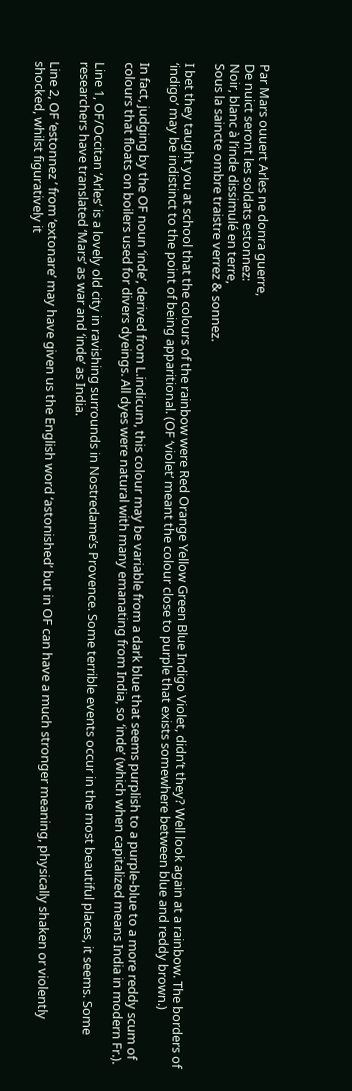Par Mars ouuert Arles ne donra guerre,
De nuict seront les soldats estonnez:
Noir, blanc à l’inde dissimulé en terre,
Sous la saincte ombre traistre verrez & sonnez.

I bet they taught you at school that the colours of the rainbow were Red Orange Yellow Green Blue Indigo Violet, didn’t they? Well look again at a rainbow. The borders of ‘indigo’ may be indistinct to the point of being apparitional. (OF ‘violet’ meant the colour close to purple that exists somewhere between blue and reddy brown.)

In fact, judging by the OF noun ‘inde’, derived from L.indicum, this colour may be variable from a dark blue that seems purplish to a purple-blue to a more reddy scum of colours that floats on boilers used for divers dyeings. All dyes were natural with many emanating from India, so ‘inde’ (which when capitalized means India in modern Fr.).

Line 1, OF/Occitan ‘Arles’ is a lovely old city in ravishing surrounds in Nostredame’s Provence. Some terrible events occur in the most beautiful places, it seems. Some researchers have translated ‘Mars’ as war and ‘inde’ as India.

Line 2, OF ‘estonnez ’ from ‘extonare’ may have given us the English word ‘astonished’ but in OF can have a much stronger meaning, physically shaken or violently shocked, whilst figuratively it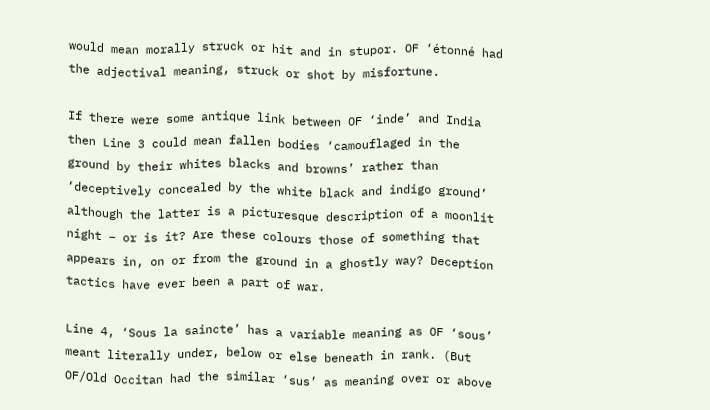would mean morally struck or hit and in stupor. OF ‘étonné had the adjectival meaning, struck or shot by misfortune.

If there were some antique link between OF ‘inde’ and India then Line 3 could mean fallen bodies ‘camouflaged in the ground by their whites blacks and browns’ rather than ‘deceptively concealed by the white black and indigo ground’ although the latter is a picturesque description of a moonlit night – or is it? Are these colours those of something that appears in, on or from the ground in a ghostly way? Deception tactics have ever been a part of war.

Line 4, ‘Sous la saincte’ has a variable meaning as OF ‘sous’ meant literally under, below or else beneath in rank. (But OF/Old Occitan had the similar ‘sus’ as meaning over or above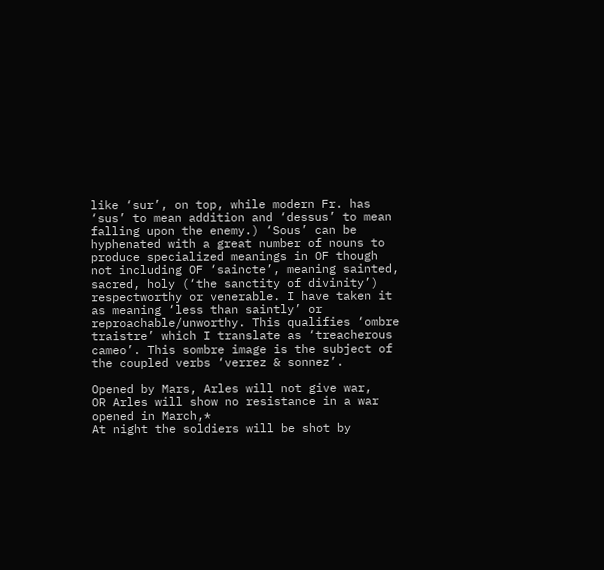like ‘sur’, on top, while modern Fr. has ‘sus’ to mean addition and ‘dessus’ to mean falling upon the enemy.) ‘Sous’ can be hyphenated with a great number of nouns to produce specialized meanings in OF though not including OF ‘saincte’, meaning sainted, sacred, holy (‘the sanctity of divinity’) respectworthy or venerable. I have taken it as meaning ‘less than saintly’ or reproachable/unworthy. This qualifies ‘ombre traistre’ which I translate as ‘treacherous cameo’. This sombre image is the subject of the coupled verbs ‘verrez & sonnez’.

Opened by Mars, Arles will not give war,
OR Arles will show no resistance in a war opened in March,*
At night the soldiers will be shot by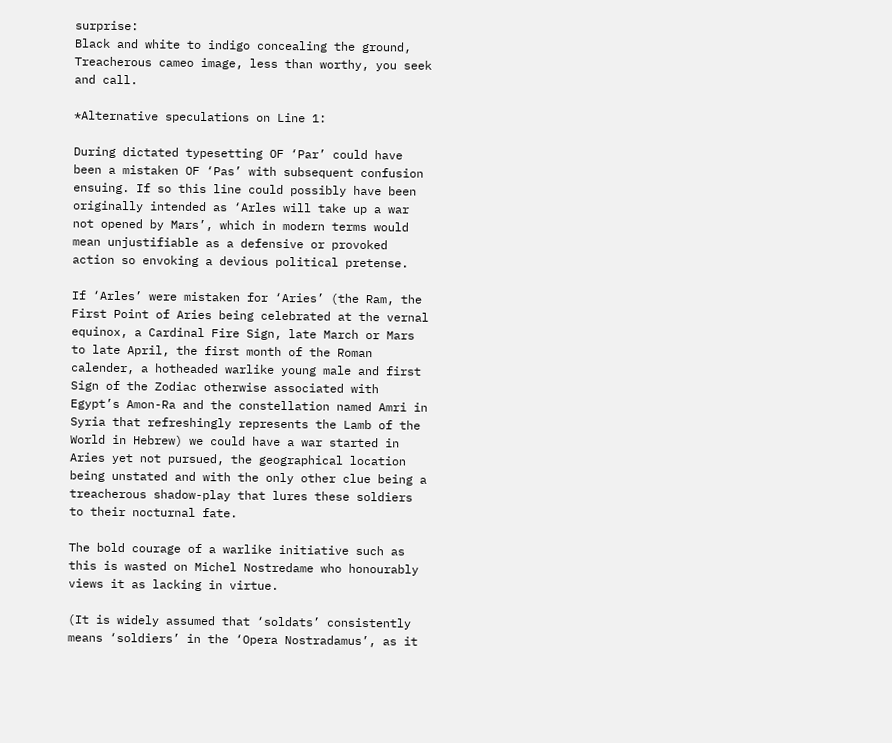surprise:
Black and white to indigo concealing the ground,
Treacherous cameo image, less than worthy, you seek and call.

*Alternative speculations on Line 1:

During dictated typesetting OF ‘Par’ could have been a mistaken OF ‘Pas’ with subsequent confusion ensuing. If so this line could possibly have been originally intended as ‘Arles will take up a war not opened by Mars’, which in modern terms would mean unjustifiable as a defensive or provoked action so envoking a devious political pretense.

If ‘Arles’ were mistaken for ‘Aries’ (the Ram, the First Point of Aries being celebrated at the vernal equinox, a Cardinal Fire Sign, late March or Mars to late April, the first month of the Roman calender, a hotheaded warlike young male and first Sign of the Zodiac otherwise associated with Egypt’s Amon-Ra and the constellation named Amri in Syria that refreshingly represents the Lamb of the World in Hebrew) we could have a war started in Aries yet not pursued, the geographical location being unstated and with the only other clue being a treacherous shadow-play that lures these soldiers to their nocturnal fate.

The bold courage of a warlike initiative such as this is wasted on Michel Nostredame who honourably views it as lacking in virtue.

(It is widely assumed that ‘soldats’ consistently means ‘soldiers’ in the ‘Opera Nostradamus’, as it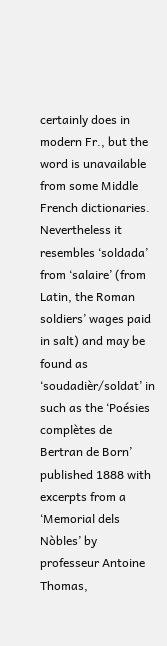certainly does in modern Fr., but the word is unavailable from some Middle French dictionaries. Nevertheless it resembles ‘soldada’ from ‘salaire’ (from Latin, the Roman soldiers’ wages paid in salt) and may be found as ‘soudadièr/soldat’ in such as the ‘Poésies complètes de Bertran de Born’ published 1888 with excerpts from a ‘Memorial dels Nòbles’ by professeur Antoine Thomas,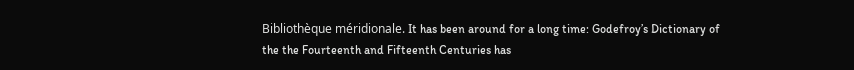Bibliothèque méridionale. It has been around for a long time: Godefroy’s Dictionary of the the Fourteenth and Fifteenth Centuries has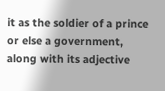it as the soldier of a prince or else a government, along with its adjective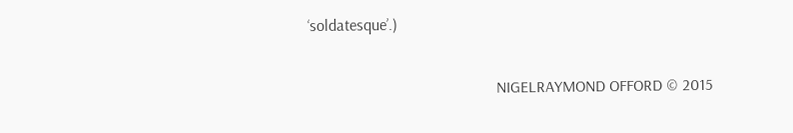‘soldatesque’.)

                                               NIGELRAYMOND OFFORD © 2015